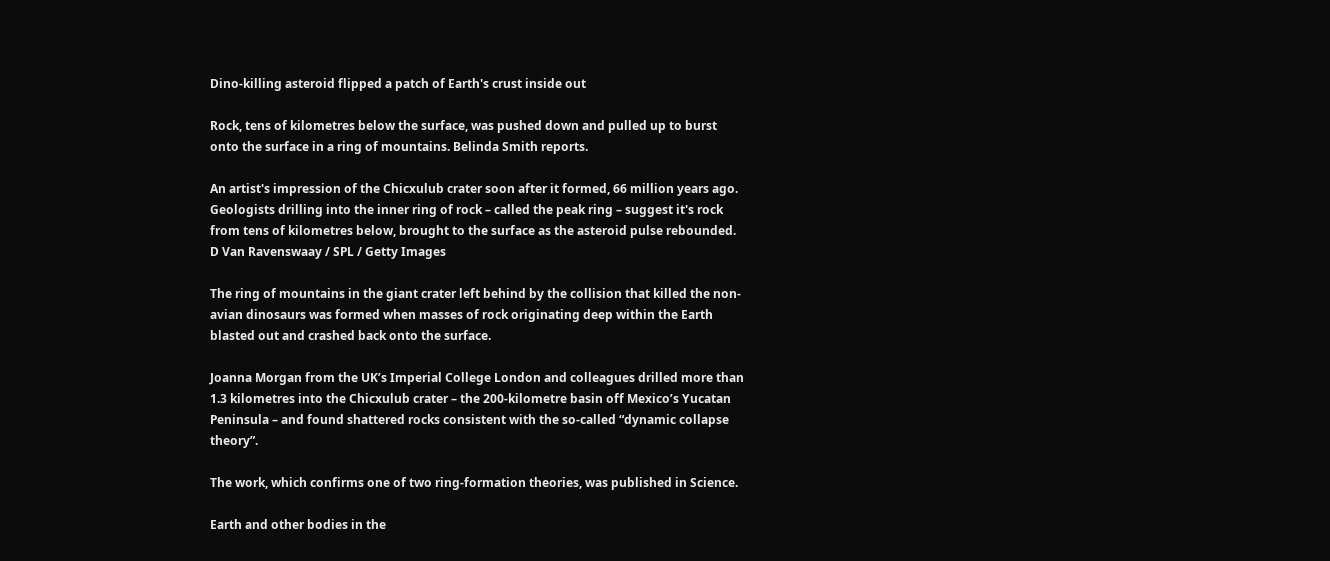Dino-killing asteroid flipped a patch of Earth's crust inside out

Rock, tens of kilometres below the surface, was pushed down and pulled up to burst onto the surface in a ring of mountains. Belinda Smith reports.

An artist's impression of the Chicxulub crater soon after it formed, 66 million years ago. Geologists drilling into the inner ring of rock – called the peak ring – suggest it's rock from tens of kilometres below, brought to the surface as the asteroid pulse rebounded.
D Van Ravenswaay / SPL / Getty Images

The ring of mountains in the giant crater left behind by the collision that killed the non-avian dinosaurs was formed when masses of rock originating deep within the Earth blasted out and crashed back onto the surface.

Joanna Morgan from the UK’s Imperial College London and colleagues drilled more than 1.3 kilometres into the Chicxulub crater – the 200-kilometre basin off Mexico’s Yucatan Peninsula – and found shattered rocks consistent with the so-called “dynamic collapse theory”.

The work, which confirms one of two ring-formation theories, was published in Science.

Earth and other bodies in the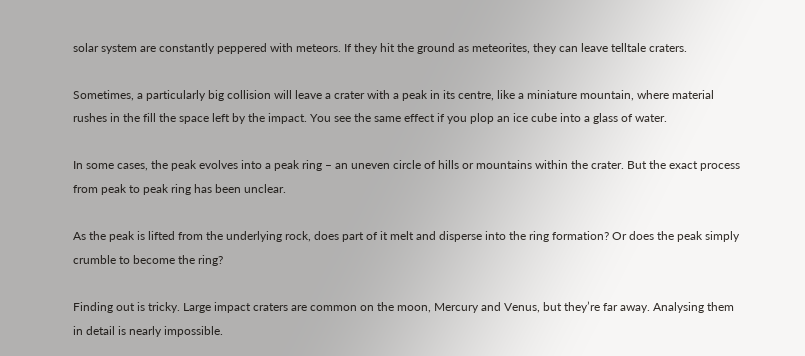solar system are constantly peppered with meteors. If they hit the ground as meteorites, they can leave telltale craters.

Sometimes, a particularly big collision will leave a crater with a peak in its centre, like a miniature mountain, where material rushes in the fill the space left by the impact. You see the same effect if you plop an ice cube into a glass of water.

In some cases, the peak evolves into a peak ring – an uneven circle of hills or mountains within the crater. But the exact process from peak to peak ring has been unclear.

As the peak is lifted from the underlying rock, does part of it melt and disperse into the ring formation? Or does the peak simply crumble to become the ring?

Finding out is tricky. Large impact craters are common on the moon, Mercury and Venus, but they’re far away. Analysing them in detail is nearly impossible.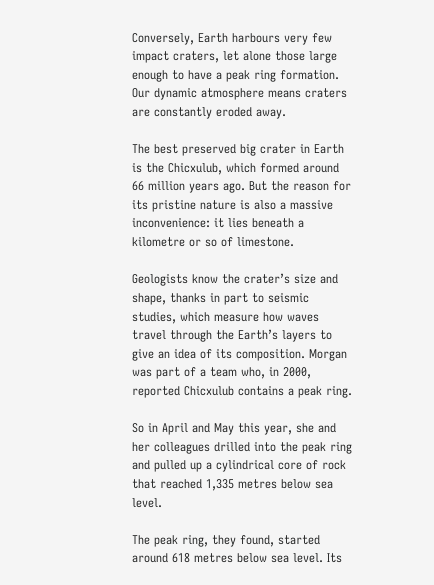Conversely, Earth harbours very few impact craters, let alone those large enough to have a peak ring formation. Our dynamic atmosphere means craters are constantly eroded away.

The best preserved big crater in Earth is the Chicxulub, which formed around 66 million years ago. But the reason for its pristine nature is also a massive inconvenience: it lies beneath a kilometre or so of limestone.

Geologists know the crater’s size and shape, thanks in part to seismic studies, which measure how waves travel through the Earth’s layers to give an idea of its composition. Morgan was part of a team who, in 2000, reported Chicxulub contains a peak ring.

So in April and May this year, she and her colleagues drilled into the peak ring and pulled up a cylindrical core of rock that reached 1,335 metres below sea level.

The peak ring, they found, started around 618 metres below sea level. Its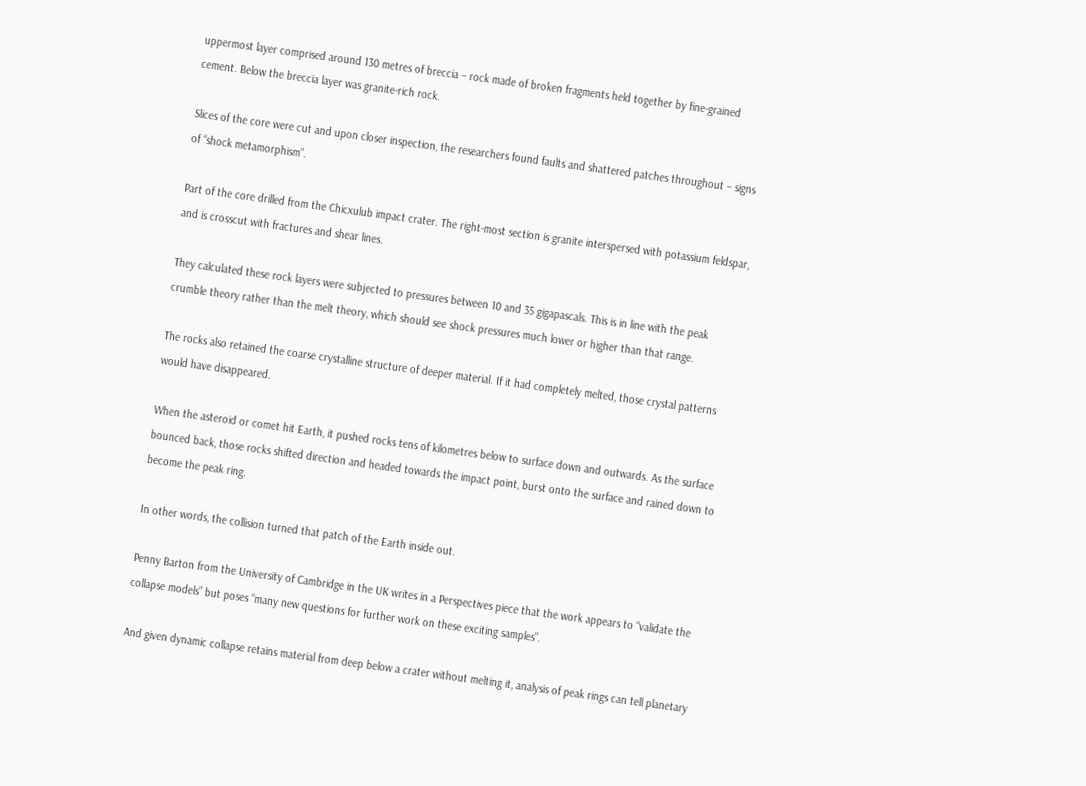uppermost layer comprised around 130 metres of breccia – rock made of broken fragments held together by fine-grained cement. Below the breccia layer was granite-rich rock.

Slices of the core were cut and upon closer inspection, the researchers found faults and shattered patches throughout – signs of “shock metamorphism”.

Part of the core drilled from the Chicxulub impact crater. The right-most section is granite interspersed with potassium feldspar, and is crosscut with fractures and shear lines.

They calculated these rock layers were subjected to pressures between 10 and 35 gigapascals. This is in line with the peak crumble theory rather than the melt theory, which should see shock pressures much lower or higher than that range.

The rocks also retained the coarse crystalline structure of deeper material. If it had completely melted, those crystal patterns would have disappeared.

When the asteroid or comet hit Earth, it pushed rocks tens of kilometres below to surface down and outwards. As the surface bounced back, those rocks shifted direction and headed towards the impact point, burst onto the surface and rained down to become the peak ring.

In other words, the collision turned that patch of the Earth inside out.

Penny Barton from the University of Cambridge in the UK writes in a Perspectives piece that the work appears to “validate the collapse models” but poses “many new questions for further work on these exciting samples”.

And given dynamic collapse retains material from deep below a crater without melting it, analysis of peak rings can tell planetary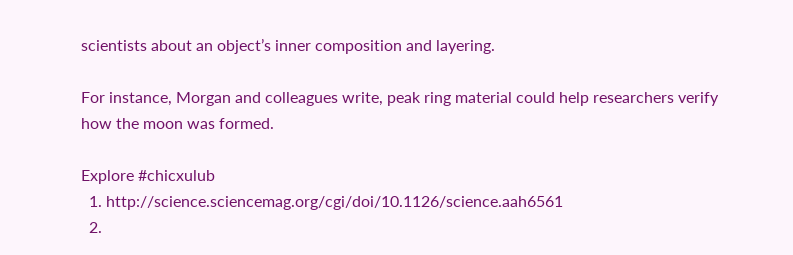scientists about an object’s inner composition and layering.

For instance, Morgan and colleagues write, peak ring material could help researchers verify how the moon was formed.

Explore #chicxulub
  1. http://science.sciencemag.org/cgi/doi/10.1126/science.aah6561
  2.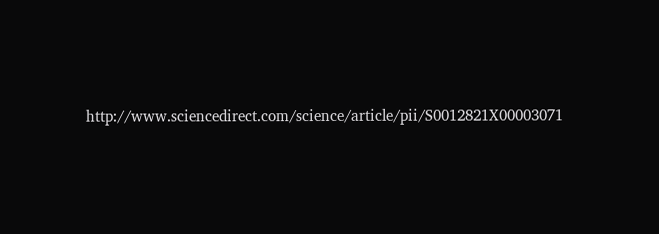http://www.sciencedirect.com/science/article/pii/S0012821X00003071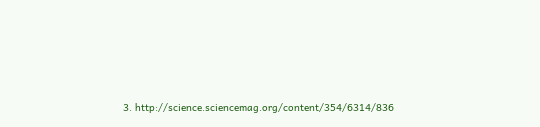3. http://science.sciencemag.org/content/354/6314/836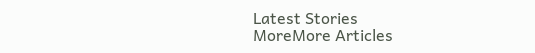Latest Stories
MoreMore Articles